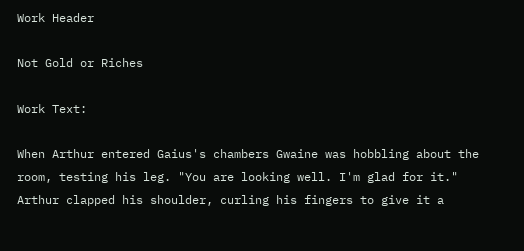Work Header

Not Gold or Riches

Work Text:

When Arthur entered Gaius's chambers Gwaine was hobbling about the room, testing his leg. "You are looking well. I'm glad for it." Arthur clapped his shoulder, curling his fingers to give it a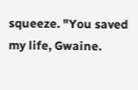squeeze. "You saved my life, Gwaine.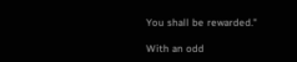You shall be rewarded."

With an odd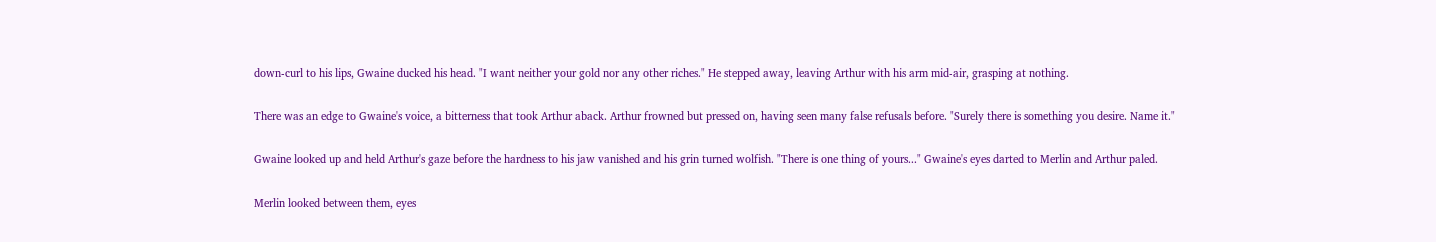down-curl to his lips, Gwaine ducked his head. "I want neither your gold nor any other riches." He stepped away, leaving Arthur with his arm mid-air, grasping at nothing.

There was an edge to Gwaine's voice, a bitterness that took Arthur aback. Arthur frowned but pressed on, having seen many false refusals before. "Surely there is something you desire. Name it."

Gwaine looked up and held Arthur's gaze before the hardness to his jaw vanished and his grin turned wolfish. "There is one thing of yours..." Gwaine's eyes darted to Merlin and Arthur paled.

Merlin looked between them, eyes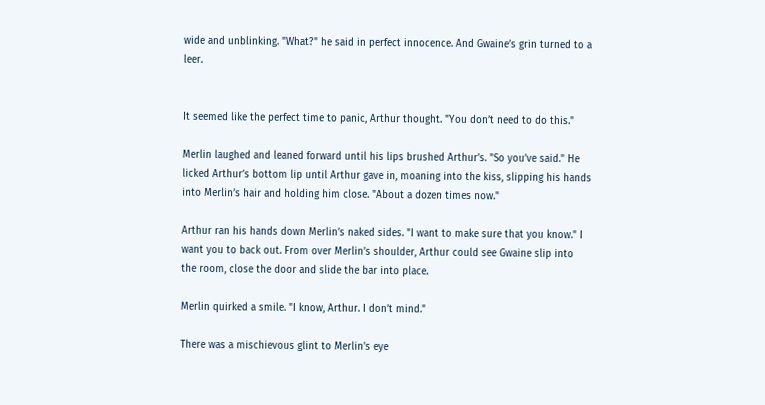wide and unblinking. "What?" he said in perfect innocence. And Gwaine’s grin turned to a leer.


It seemed like the perfect time to panic, Arthur thought. "You don’t need to do this."

Merlin laughed and leaned forward until his lips brushed Arthur’s. "So you’ve said." He licked Arthur’s bottom lip until Arthur gave in, moaning into the kiss, slipping his hands into Merlin’s hair and holding him close. "About a dozen times now."

Arthur ran his hands down Merlin’s naked sides. "I want to make sure that you know." I want you to back out. From over Merlin’s shoulder, Arthur could see Gwaine slip into the room, close the door and slide the bar into place.

Merlin quirked a smile. "I know, Arthur. I don’t mind."

There was a mischievous glint to Merlin's eye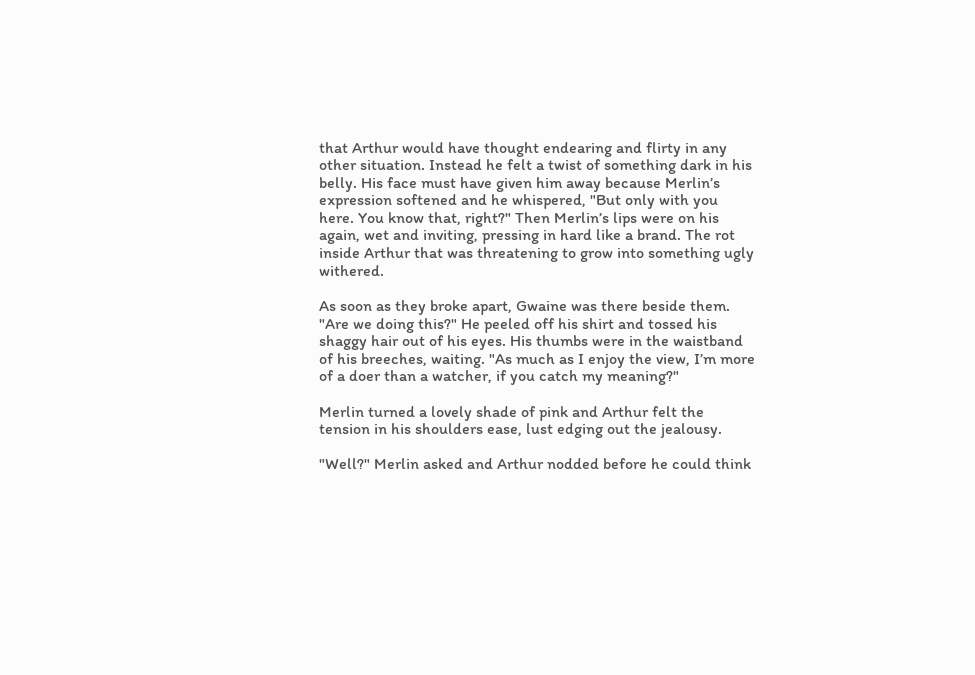that Arthur would have thought endearing and flirty in any other situation. Instead he felt a twist of something dark in his belly. His face must have given him away because Merlin’s expression softened and he whispered, "But only with you here. You know that, right?" Then Merlin’s lips were on his again, wet and inviting, pressing in hard like a brand. The rot inside Arthur that was threatening to grow into something ugly withered.

As soon as they broke apart, Gwaine was there beside them. "Are we doing this?" He peeled off his shirt and tossed his shaggy hair out of his eyes. His thumbs were in the waistband of his breeches, waiting. "As much as I enjoy the view, I’m more of a doer than a watcher, if you catch my meaning?"

Merlin turned a lovely shade of pink and Arthur felt the tension in his shoulders ease, lust edging out the jealousy.

"Well?" Merlin asked and Arthur nodded before he could think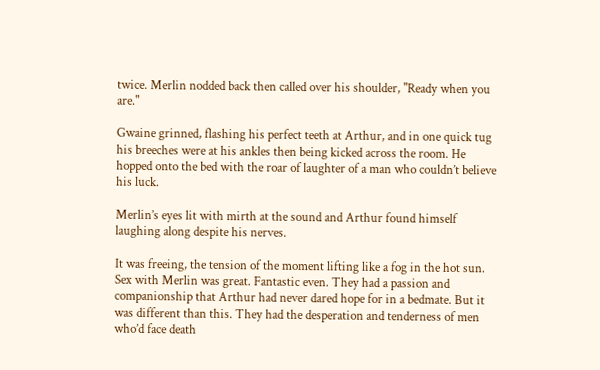twice. Merlin nodded back then called over his shoulder, "Ready when you are."

Gwaine grinned, flashing his perfect teeth at Arthur, and in one quick tug his breeches were at his ankles then being kicked across the room. He hopped onto the bed with the roar of laughter of a man who couldn’t believe his luck.

Merlin’s eyes lit with mirth at the sound and Arthur found himself laughing along despite his nerves.

It was freeing, the tension of the moment lifting like a fog in the hot sun. Sex with Merlin was great. Fantastic even. They had a passion and companionship that Arthur had never dared hope for in a bedmate. But it was different than this. They had the desperation and tenderness of men who’d face death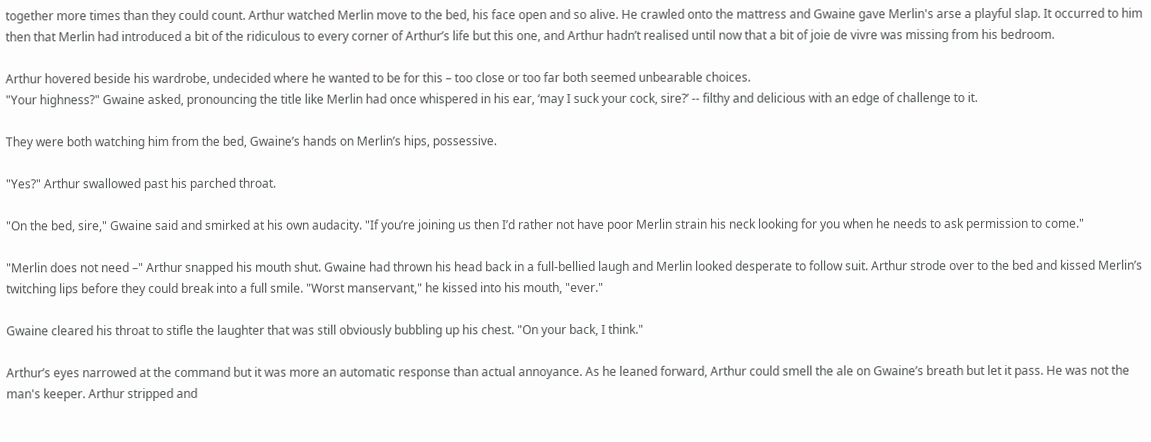together more times than they could count. Arthur watched Merlin move to the bed, his face open and so alive. He crawled onto the mattress and Gwaine gave Merlin's arse a playful slap. It occurred to him then that Merlin had introduced a bit of the ridiculous to every corner of Arthur’s life but this one, and Arthur hadn’t realised until now that a bit of joie de vivre was missing from his bedroom.

Arthur hovered beside his wardrobe, undecided where he wanted to be for this – too close or too far both seemed unbearable choices.
"Your highness?" Gwaine asked, pronouncing the title like Merlin had once whispered in his ear, ‘may I suck your cock, sire?’ -- filthy and delicious with an edge of challenge to it.

They were both watching him from the bed, Gwaine’s hands on Merlin’s hips, possessive.

"Yes?" Arthur swallowed past his parched throat.

"On the bed, sire," Gwaine said and smirked at his own audacity. "If you’re joining us then I’d rather not have poor Merlin strain his neck looking for you when he needs to ask permission to come."

"Merlin does not need –" Arthur snapped his mouth shut. Gwaine had thrown his head back in a full-bellied laugh and Merlin looked desperate to follow suit. Arthur strode over to the bed and kissed Merlin’s twitching lips before they could break into a full smile. "Worst manservant," he kissed into his mouth, "ever."

Gwaine cleared his throat to stifle the laughter that was still obviously bubbling up his chest. "On your back, I think."

Arthur’s eyes narrowed at the command but it was more an automatic response than actual annoyance. As he leaned forward, Arthur could smell the ale on Gwaine’s breath but let it pass. He was not the man's keeper. Arthur stripped and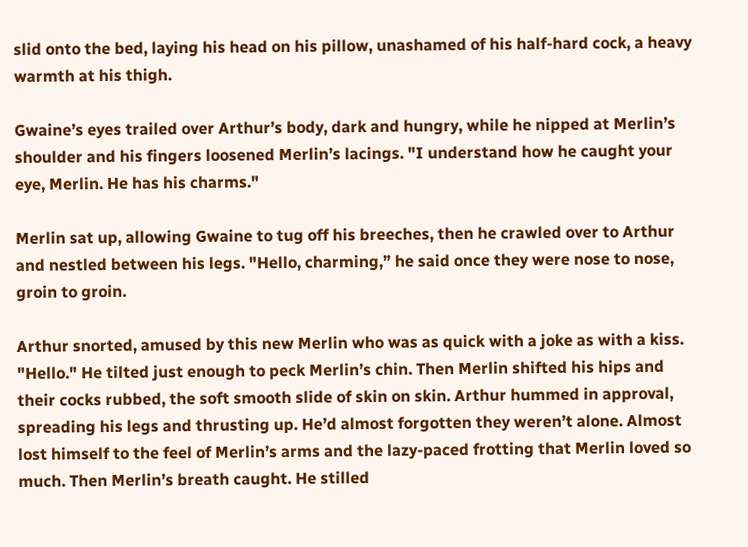slid onto the bed, laying his head on his pillow, unashamed of his half-hard cock, a heavy warmth at his thigh.

Gwaine’s eyes trailed over Arthur’s body, dark and hungry, while he nipped at Merlin’s shoulder and his fingers loosened Merlin’s lacings. "I understand how he caught your eye, Merlin. He has his charms."

Merlin sat up, allowing Gwaine to tug off his breeches, then he crawled over to Arthur and nestled between his legs. "Hello, charming,” he said once they were nose to nose, groin to groin.

Arthur snorted, amused by this new Merlin who was as quick with a joke as with a kiss. "Hello." He tilted just enough to peck Merlin’s chin. Then Merlin shifted his hips and their cocks rubbed, the soft smooth slide of skin on skin. Arthur hummed in approval, spreading his legs and thrusting up. He’d almost forgotten they weren’t alone. Almost lost himself to the feel of Merlin’s arms and the lazy-paced frotting that Merlin loved so much. Then Merlin’s breath caught. He stilled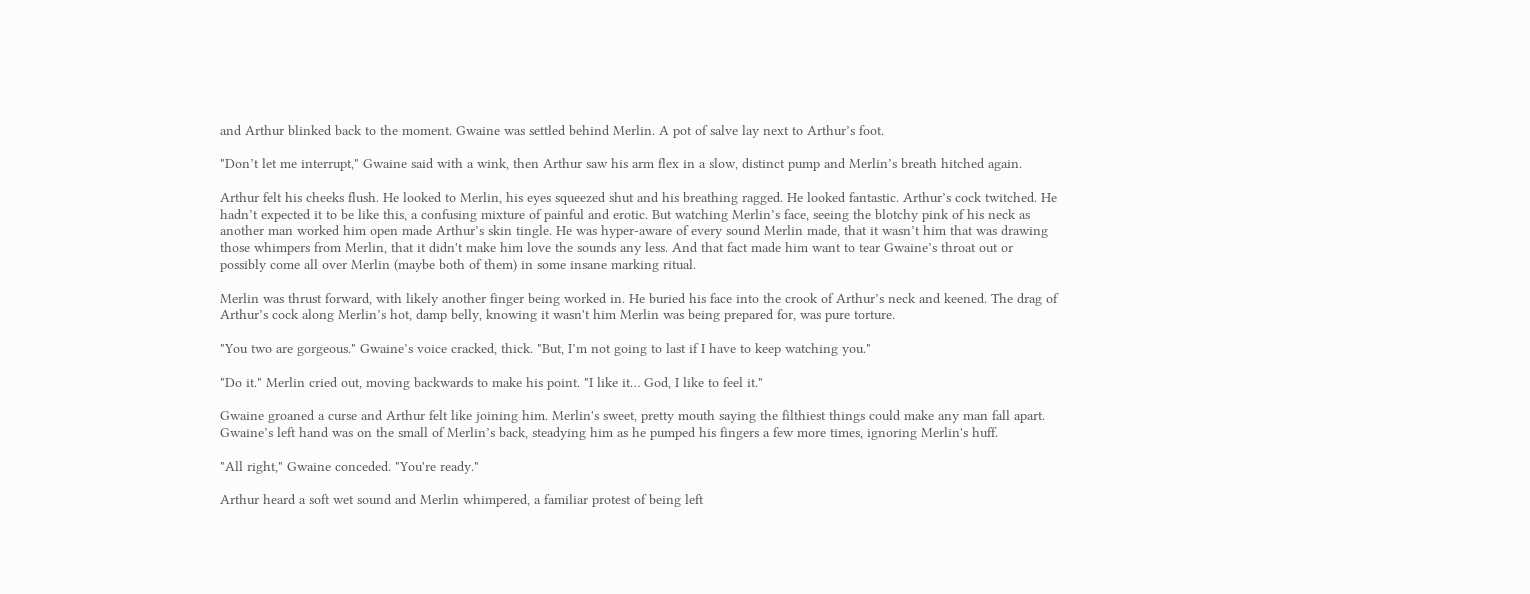and Arthur blinked back to the moment. Gwaine was settled behind Merlin. A pot of salve lay next to Arthur’s foot.

"Don’t let me interrupt," Gwaine said with a wink, then Arthur saw his arm flex in a slow, distinct pump and Merlin’s breath hitched again.

Arthur felt his cheeks flush. He looked to Merlin, his eyes squeezed shut and his breathing ragged. He looked fantastic. Arthur’s cock twitched. He hadn’t expected it to be like this, a confusing mixture of painful and erotic. But watching Merlin’s face, seeing the blotchy pink of his neck as another man worked him open made Arthur’s skin tingle. He was hyper-aware of every sound Merlin made, that it wasn’t him that was drawing those whimpers from Merlin, that it didn't make him love the sounds any less. And that fact made him want to tear Gwaine’s throat out or possibly come all over Merlin (maybe both of them) in some insane marking ritual.

Merlin was thrust forward, with likely another finger being worked in. He buried his face into the crook of Arthur’s neck and keened. The drag of Arthur’s cock along Merlin’s hot, damp belly, knowing it wasn't him Merlin was being prepared for, was pure torture.

"You two are gorgeous." Gwaine’s voice cracked, thick. "But, I’m not going to last if I have to keep watching you."

"Do it." Merlin cried out, moving backwards to make his point. "I like it… God, I like to feel it."

Gwaine groaned a curse and Arthur felt like joining him. Merlin's sweet, pretty mouth saying the filthiest things could make any man fall apart. Gwaine’s left hand was on the small of Merlin’s back, steadying him as he pumped his fingers a few more times, ignoring Merlin's huff.

"All right," Gwaine conceded. "You're ready."

Arthur heard a soft wet sound and Merlin whimpered, a familiar protest of being left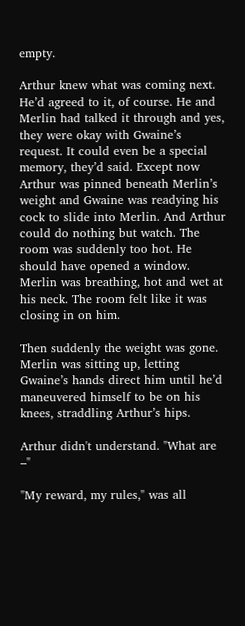empty.

Arthur knew what was coming next. He’d agreed to it, of course. He and Merlin had talked it through and yes, they were okay with Gwaine’s request. It could even be a special memory, they’d said. Except now Arthur was pinned beneath Merlin’s weight and Gwaine was readying his cock to slide into Merlin. And Arthur could do nothing but watch. The room was suddenly too hot. He should have opened a window. Merlin was breathing, hot and wet at his neck. The room felt like it was closing in on him.

Then suddenly the weight was gone. Merlin was sitting up, letting Gwaine’s hands direct him until he’d maneuvered himself to be on his knees, straddling Arthur’s hips.

Arthur didn't understand. "What are –"

"My reward, my rules," was all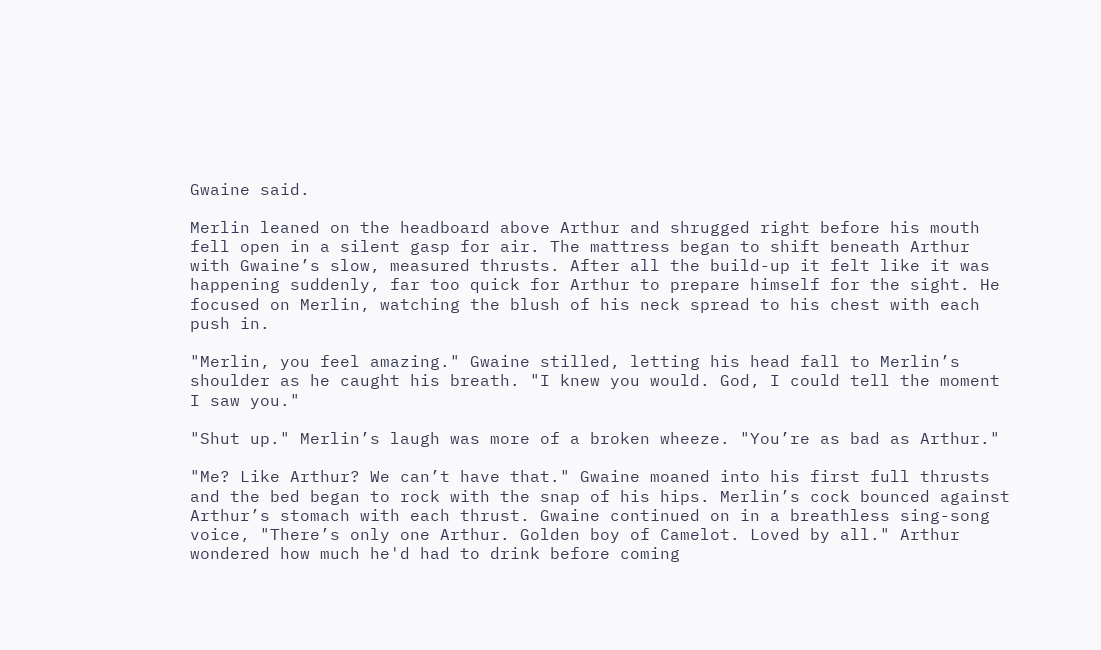Gwaine said.

Merlin leaned on the headboard above Arthur and shrugged right before his mouth fell open in a silent gasp for air. The mattress began to shift beneath Arthur with Gwaine’s slow, measured thrusts. After all the build-up it felt like it was happening suddenly, far too quick for Arthur to prepare himself for the sight. He focused on Merlin, watching the blush of his neck spread to his chest with each push in.

"Merlin, you feel amazing." Gwaine stilled, letting his head fall to Merlin’s shoulder as he caught his breath. "I knew you would. God, I could tell the moment I saw you."

"Shut up." Merlin’s laugh was more of a broken wheeze. "You’re as bad as Arthur."

"Me? Like Arthur? We can’t have that." Gwaine moaned into his first full thrusts and the bed began to rock with the snap of his hips. Merlin’s cock bounced against Arthur’s stomach with each thrust. Gwaine continued on in a breathless sing-song voice, "There’s only one Arthur. Golden boy of Camelot. Loved by all." Arthur wondered how much he'd had to drink before coming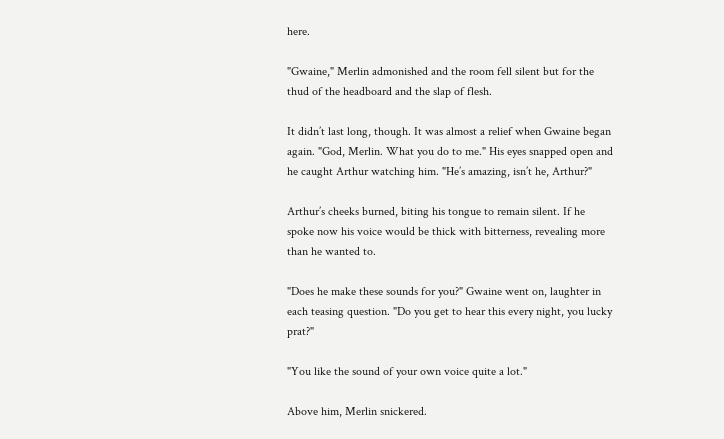here.

"Gwaine," Merlin admonished and the room fell silent but for the thud of the headboard and the slap of flesh.

It didn’t last long, though. It was almost a relief when Gwaine began again. "God, Merlin. What you do to me." His eyes snapped open and he caught Arthur watching him. "He’s amazing, isn’t he, Arthur?"

Arthur’s cheeks burned, biting his tongue to remain silent. If he spoke now his voice would be thick with bitterness, revealing more than he wanted to.

"Does he make these sounds for you?" Gwaine went on, laughter in each teasing question. "Do you get to hear this every night, you lucky prat?"

"You like the sound of your own voice quite a lot."

Above him, Merlin snickered.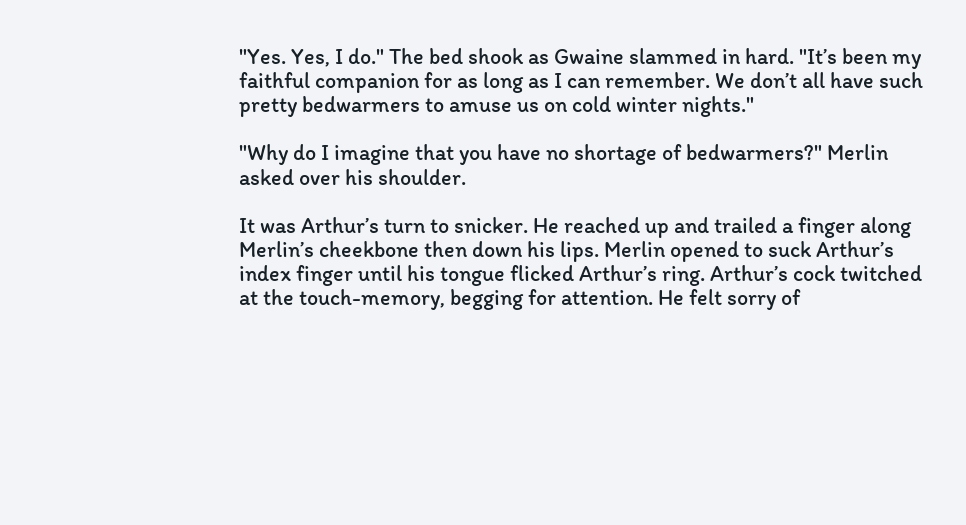"Yes. Yes, I do." The bed shook as Gwaine slammed in hard. "It’s been my faithful companion for as long as I can remember. We don’t all have such pretty bedwarmers to amuse us on cold winter nights."

"Why do I imagine that you have no shortage of bedwarmers?" Merlin asked over his shoulder.

It was Arthur’s turn to snicker. He reached up and trailed a finger along Merlin’s cheekbone then down his lips. Merlin opened to suck Arthur’s index finger until his tongue flicked Arthur’s ring. Arthur’s cock twitched at the touch-memory, begging for attention. He felt sorry of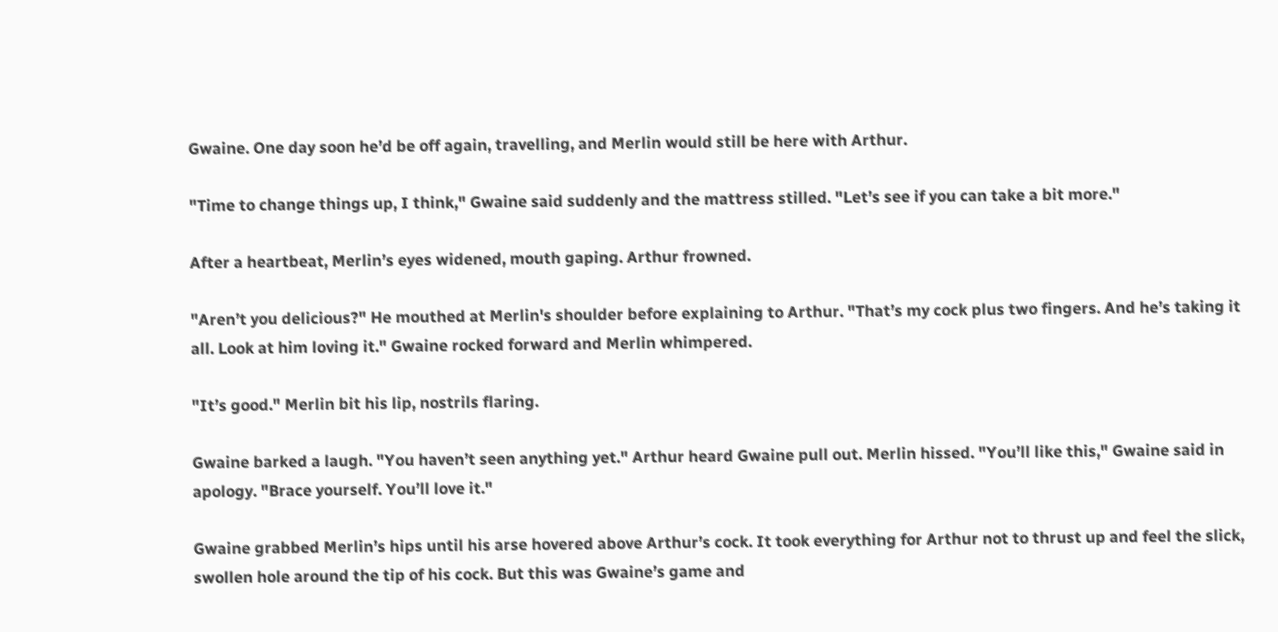Gwaine. One day soon he’d be off again, travelling, and Merlin would still be here with Arthur.

"Time to change things up, I think," Gwaine said suddenly and the mattress stilled. "Let’s see if you can take a bit more."

After a heartbeat, Merlin’s eyes widened, mouth gaping. Arthur frowned.

"Aren’t you delicious?" He mouthed at Merlin's shoulder before explaining to Arthur. "That’s my cock plus two fingers. And he’s taking it all. Look at him loving it." Gwaine rocked forward and Merlin whimpered.

"It’s good." Merlin bit his lip, nostrils flaring.

Gwaine barked a laugh. "You haven’t seen anything yet." Arthur heard Gwaine pull out. Merlin hissed. "You’ll like this," Gwaine said in apology. "Brace yourself. You’ll love it."

Gwaine grabbed Merlin’s hips until his arse hovered above Arthur’s cock. It took everything for Arthur not to thrust up and feel the slick, swollen hole around the tip of his cock. But this was Gwaine’s game and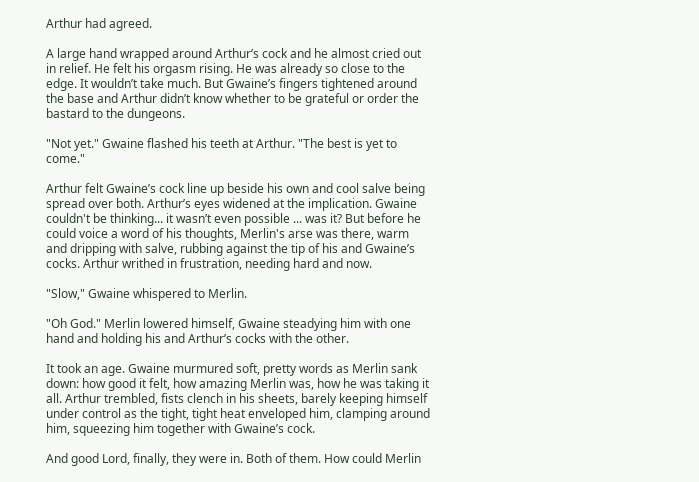Arthur had agreed.

A large hand wrapped around Arthur’s cock and he almost cried out in relief. He felt his orgasm rising. He was already so close to the edge. It wouldn’t take much. But Gwaine’s fingers tightened around the base and Arthur didn’t know whether to be grateful or order the bastard to the dungeons.

"Not yet." Gwaine flashed his teeth at Arthur. "The best is yet to come."

Arthur felt Gwaine’s cock line up beside his own and cool salve being spread over both. Arthur’s eyes widened at the implication. Gwaine couldn't be thinking... it wasn’t even possible ... was it? But before he could voice a word of his thoughts, Merlin's arse was there, warm and dripping with salve, rubbing against the tip of his and Gwaine’s cocks. Arthur writhed in frustration, needing hard and now.

"Slow," Gwaine whispered to Merlin.

"Oh God." Merlin lowered himself, Gwaine steadying him with one hand and holding his and Arthur’s cocks with the other.

It took an age. Gwaine murmured soft, pretty words as Merlin sank down: how good it felt, how amazing Merlin was, how he was taking it all. Arthur trembled, fists clench in his sheets, barely keeping himself under control as the tight, tight heat enveloped him, clamping around him, squeezing him together with Gwaine’s cock.

And good Lord, finally, they were in. Both of them. How could Merlin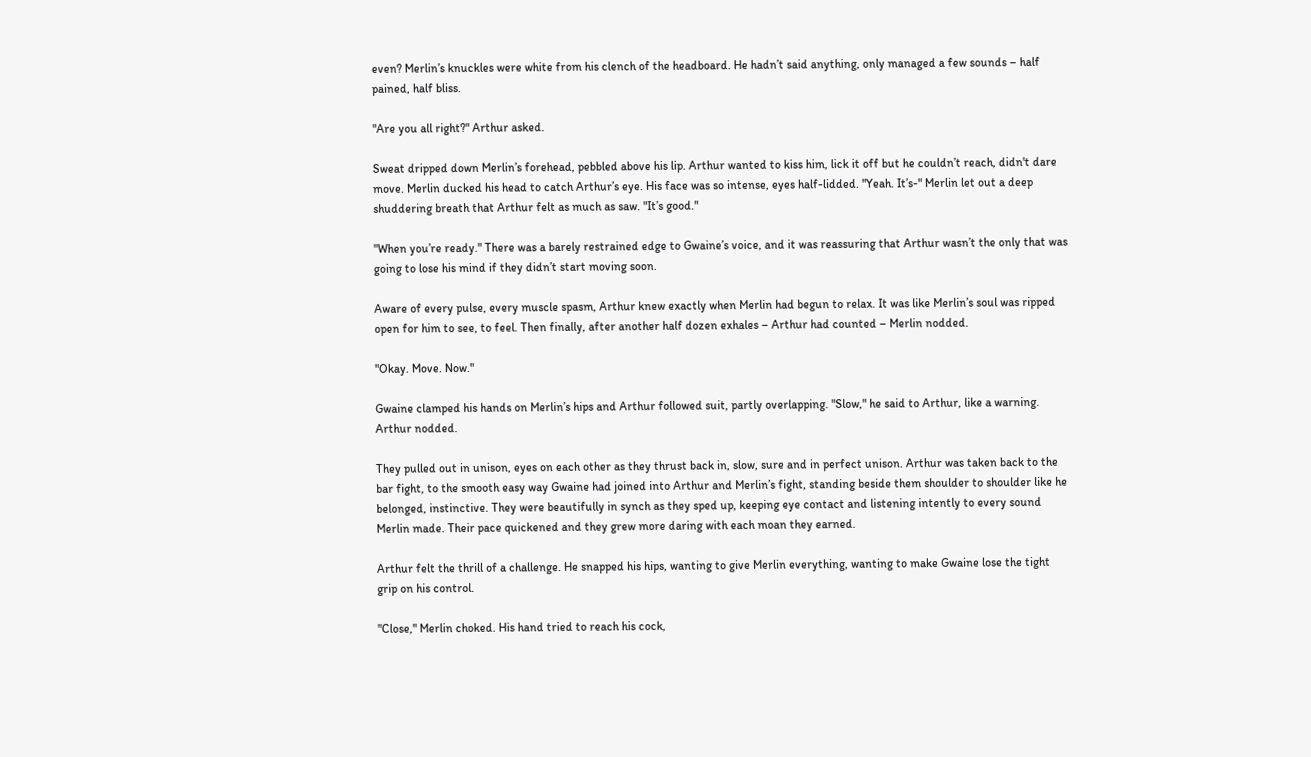even? Merlin’s knuckles were white from his clench of the headboard. He hadn’t said anything, only managed a few sounds – half pained, half bliss.

"Are you all right?" Arthur asked.

Sweat dripped down Merlin’s forehead, pebbled above his lip. Arthur wanted to kiss him, lick it off but he couldn’t reach, didn't dare move. Merlin ducked his head to catch Arthur’s eye. His face was so intense, eyes half-lidded. "Yeah. It’s-" Merlin let out a deep shuddering breath that Arthur felt as much as saw. "It’s good."

"When you’re ready." There was a barely restrained edge to Gwaine’s voice, and it was reassuring that Arthur wasn’t the only that was going to lose his mind if they didn’t start moving soon.

Aware of every pulse, every muscle spasm, Arthur knew exactly when Merlin had begun to relax. It was like Merlin’s soul was ripped open for him to see, to feel. Then finally, after another half dozen exhales – Arthur had counted – Merlin nodded.

"Okay. Move. Now."

Gwaine clamped his hands on Merlin’s hips and Arthur followed suit, partly overlapping. "Slow," he said to Arthur, like a warning. Arthur nodded.

They pulled out in unison, eyes on each other as they thrust back in, slow, sure and in perfect unison. Arthur was taken back to the bar fight, to the smooth easy way Gwaine had joined into Arthur and Merlin’s fight, standing beside them shoulder to shoulder like he belonged, instinctive. They were beautifully in synch as they sped up, keeping eye contact and listening intently to every sound Merlin made. Their pace quickened and they grew more daring with each moan they earned.

Arthur felt the thrill of a challenge. He snapped his hips, wanting to give Merlin everything, wanting to make Gwaine lose the tight grip on his control.

"Close," Merlin choked. His hand tried to reach his cock,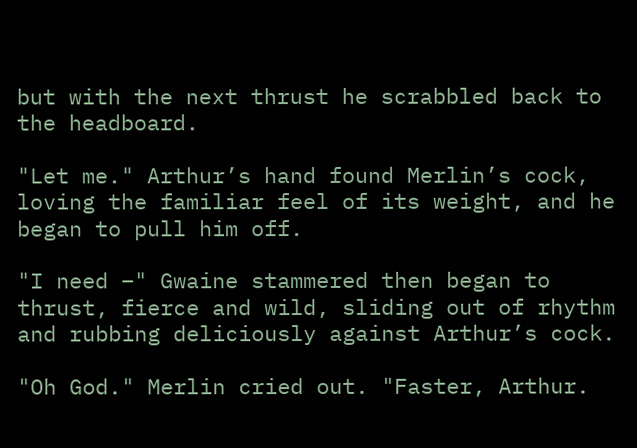but with the next thrust he scrabbled back to the headboard.

"Let me." Arthur’s hand found Merlin’s cock, loving the familiar feel of its weight, and he began to pull him off.

"I need –" Gwaine stammered then began to thrust, fierce and wild, sliding out of rhythm and rubbing deliciously against Arthur’s cock.

"Oh God." Merlin cried out. "Faster, Arthur.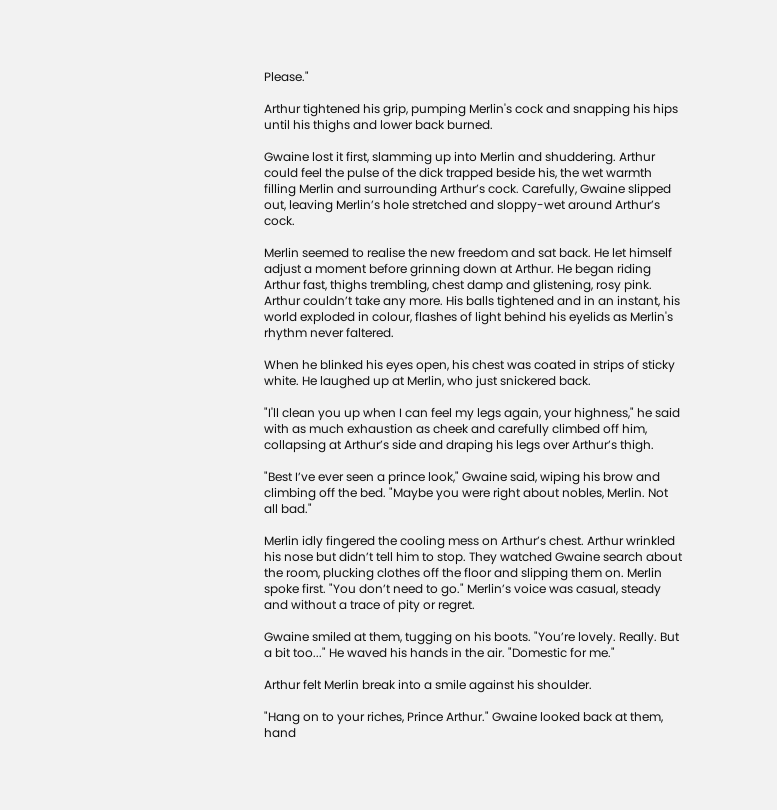Please."

Arthur tightened his grip, pumping Merlin's cock and snapping his hips until his thighs and lower back burned.

Gwaine lost it first, slamming up into Merlin and shuddering. Arthur could feel the pulse of the dick trapped beside his, the wet warmth filling Merlin and surrounding Arthur’s cock. Carefully, Gwaine slipped out, leaving Merlin’s hole stretched and sloppy-wet around Arthur’s cock.

Merlin seemed to realise the new freedom and sat back. He let himself adjust a moment before grinning down at Arthur. He began riding Arthur fast, thighs trembling, chest damp and glistening, rosy pink. Arthur couldn’t take any more. His balls tightened and in an instant, his world exploded in colour, flashes of light behind his eyelids as Merlin's rhythm never faltered.

When he blinked his eyes open, his chest was coated in strips of sticky white. He laughed up at Merlin, who just snickered back.

"I'll clean you up when I can feel my legs again, your highness," he said with as much exhaustion as cheek and carefully climbed off him, collapsing at Arthur’s side and draping his legs over Arthur’s thigh.

"Best I’ve ever seen a prince look," Gwaine said, wiping his brow and climbing off the bed. "Maybe you were right about nobles, Merlin. Not all bad."

Merlin idly fingered the cooling mess on Arthur’s chest. Arthur wrinkled his nose but didn’t tell him to stop. They watched Gwaine search about the room, plucking clothes off the floor and slipping them on. Merlin spoke first. "You don’t need to go." Merlin’s voice was casual, steady and without a trace of pity or regret.

Gwaine smiled at them, tugging on his boots. "You’re lovely. Really. But a bit too..." He waved his hands in the air. "Domestic for me."

Arthur felt Merlin break into a smile against his shoulder.

"Hang on to your riches, Prince Arthur." Gwaine looked back at them, hand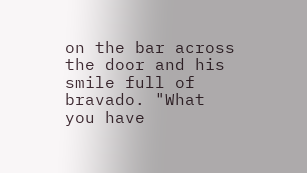on the bar across the door and his smile full of bravado. "What you have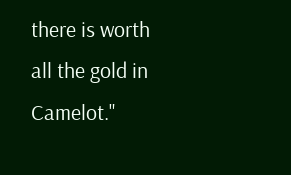there is worth all the gold in Camelot."